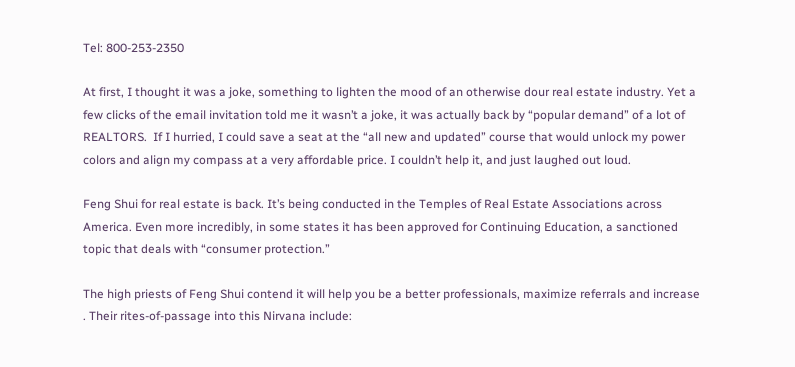Tel: 800-253-2350

At first, I thought it was a joke, something to lighten the mood of an otherwise dour real estate industry. Yet a few clicks of the email invitation told me it wasn’t a joke, it was actually back by “popular demand” of a lot of REALTORS.  If I hurried, I could save a seat at the “all new and updated” course that would unlock my power colors and align my compass at a very affordable price. I couldn’t help it, and just laughed out loud.

Feng Shui for real estate is back. It’s being conducted in the Temples of Real Estate Associations across America. Even more incredibly, in some states it has been approved for Continuing Education, a sanctioned topic that deals with “consumer protection.”

The high priests of Feng Shui contend it will help you be a better professionals, maximize referrals and increase . Their rites-of-passage into this Nirvana include: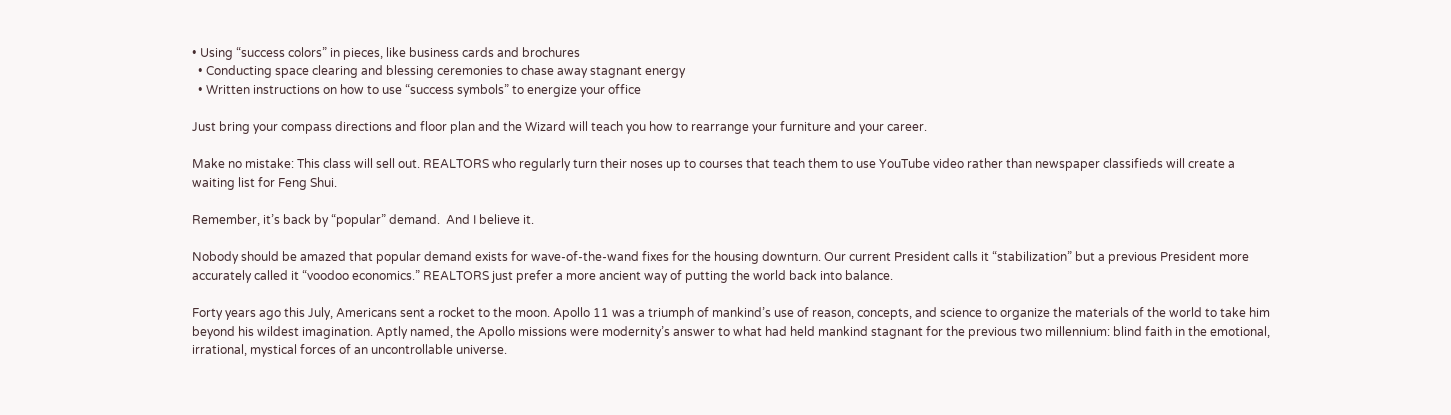• Using “success colors” in pieces, like business cards and brochures
  • Conducting space clearing and blessing ceremonies to chase away stagnant energy
  • Written instructions on how to use “success symbols” to energize your office

Just bring your compass directions and floor plan and the Wizard will teach you how to rearrange your furniture and your career.

Make no mistake: This class will sell out. REALTORS who regularly turn their noses up to courses that teach them to use YouTube video rather than newspaper classifieds will create a waiting list for Feng Shui.

Remember, it’s back by “popular” demand.  And I believe it.

Nobody should be amazed that popular demand exists for wave-of-the-wand fixes for the housing downturn. Our current President calls it “stabilization” but a previous President more accurately called it “voodoo economics.” REALTORS just prefer a more ancient way of putting the world back into balance.

Forty years ago this July, Americans sent a rocket to the moon. Apollo 11 was a triumph of mankind’s use of reason, concepts, and science to organize the materials of the world to take him beyond his wildest imagination. Aptly named, the Apollo missions were modernity’s answer to what had held mankind stagnant for the previous two millennium: blind faith in the emotional, irrational, mystical forces of an uncontrollable universe.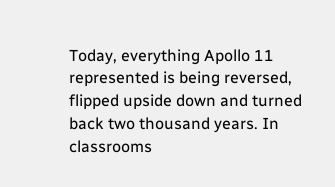Today, everything Apollo 11 represented is being reversed, flipped upside down and turned back two thousand years. In classrooms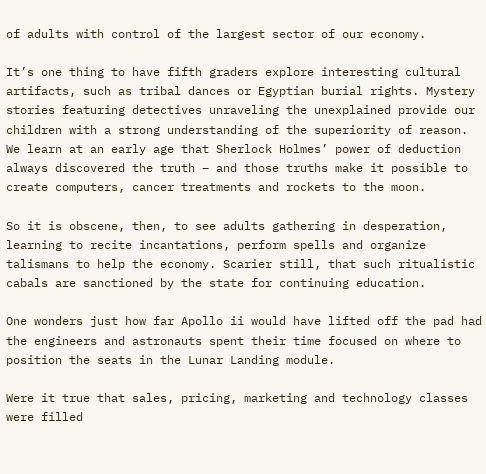of adults with control of the largest sector of our economy.

It’s one thing to have fifth graders explore interesting cultural artifacts, such as tribal dances or Egyptian burial rights. Mystery stories featuring detectives unraveling the unexplained provide our children with a strong understanding of the superiority of reason. We learn at an early age that Sherlock Holmes’ power of deduction always discovered the truth – and those truths make it possible to create computers, cancer treatments and rockets to the moon.

So it is obscene, then, to see adults gathering in desperation, learning to recite incantations, perform spells and organize talismans to help the economy. Scarier still, that such ritualistic cabals are sanctioned by the state for continuing education.

One wonders just how far Apollo ii would have lifted off the pad had the engineers and astronauts spent their time focused on where to position the seats in the Lunar Landing module.

Were it true that sales, pricing, marketing and technology classes were filled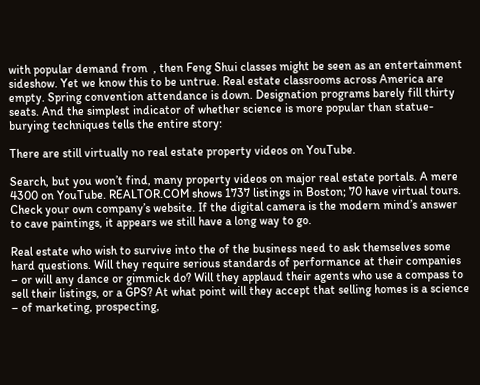with popular demand from  , then Feng Shui classes might be seen as an entertainment sideshow. Yet we know this to be untrue. Real estate classrooms across America are empty. Spring convention attendance is down. Designation programs barely fill thirty seats. And the simplest indicator of whether science is more popular than statue-burying techniques tells the entire story:

There are still virtually no real estate property videos on YouTube.

Search, but you won’t find, many property videos on major real estate portals. A mere 4300 on YouTube. REALTOR.COM shows 1737 listings in Boston; 70 have virtual tours. Check your own company’s website. If the digital camera is the modern mind’s answer to cave paintings, it appears we still have a long way to go.

Real estate who wish to survive into the of the business need to ask themselves some hard questions. Will they require serious standards of performance at their companies – or will any dance or gimmick do? Will they applaud their agents who use a compass to sell their listings, or a GPS? At what point will they accept that selling homes is a science – of marketing, prospecting,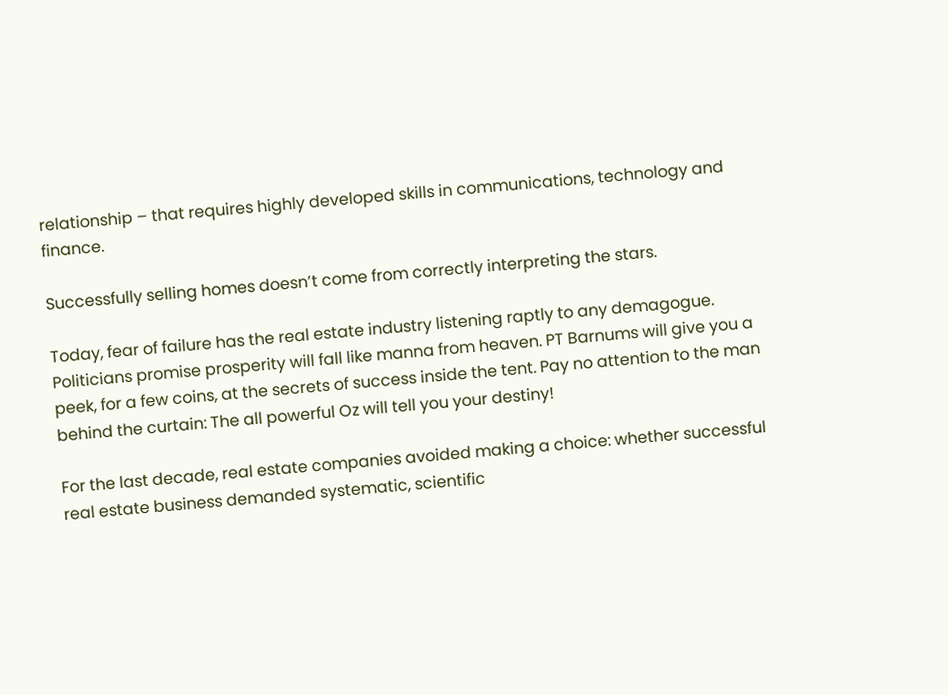relationship – that requires highly developed skills in communications, technology and finance.

Successfully selling homes doesn’t come from correctly interpreting the stars.

Today, fear of failure has the real estate industry listening raptly to any demagogue. Politicians promise prosperity will fall like manna from heaven. PT Barnums will give you a peek, for a few coins, at the secrets of success inside the tent. Pay no attention to the man behind the curtain: The all powerful Oz will tell you your destiny!

For the last decade, real estate companies avoided making a choice: whether successful real estate business demanded systematic, scientific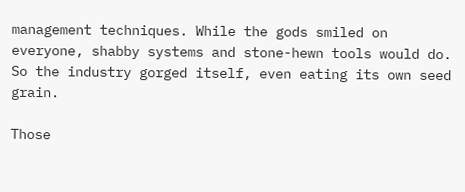management techniques. While the gods smiled on everyone, shabby systems and stone-hewn tools would do. So the industry gorged itself, even eating its own seed grain.

Those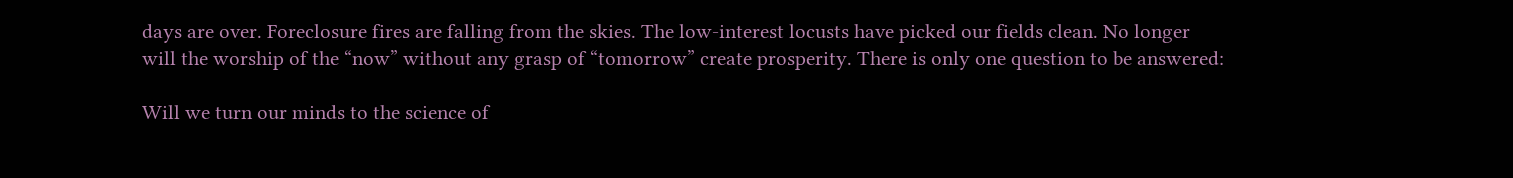days are over. Foreclosure fires are falling from the skies. The low-interest locusts have picked our fields clean. No longer will the worship of the “now” without any grasp of “tomorrow” create prosperity. There is only one question to be answered:

Will we turn our minds to the science of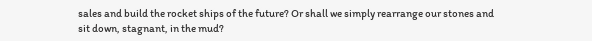sales and build the rocket ships of the future? Or shall we simply rearrange our stones and sit down, stagnant, in the mud?